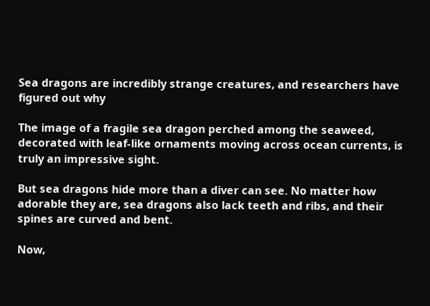Sea dragons are incredibly strange creatures, and researchers have figured out why

The image of a fragile sea dragon perched among the seaweed, decorated with leaf-like ornaments moving across ocean currents, is truly an impressive sight.

But sea dragons hide more than a diver can see. No matter how adorable they are, sea dragons also lack teeth and ribs, and their spines are curved and bent.

Now,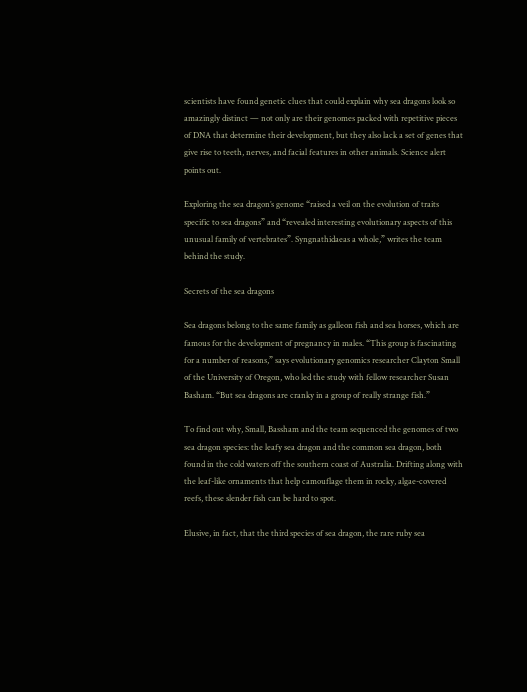scientists have found genetic clues that could explain why sea dragons look so amazingly distinct — not only are their genomes packed with repetitive pieces of DNA that determine their development, but they also lack a set of genes that give rise to teeth, nerves, and facial features in other animals. Science alert points out.

Exploring the sea dragon’s genome “raised a veil on the evolution of traits specific to sea dragons” and “revealed interesting evolutionary aspects of this unusual family of vertebrates”. Syngnathidaeas a whole,” writes the team behind the study.

Secrets of the sea dragons

Sea dragons belong to the same family as galleon fish and sea horses, which are famous for the development of pregnancy in males. “This group is fascinating for a number of reasons,” says evolutionary genomics researcher Clayton Small of the University of Oregon, who led the study with fellow researcher Susan Basham. “But sea dragons are cranky in a group of really strange fish.”

To find out why, Small, Bassham and the team sequenced the genomes of two sea dragon species: the leafy sea dragon and the common sea dragon, both found in the cold waters off the southern coast of Australia. Drifting along with the leaf-like ornaments that help camouflage them in rocky, algae-covered reefs, these slender fish can be hard to spot.

Elusive, in fact, that the third species of sea dragon, the rare ruby sea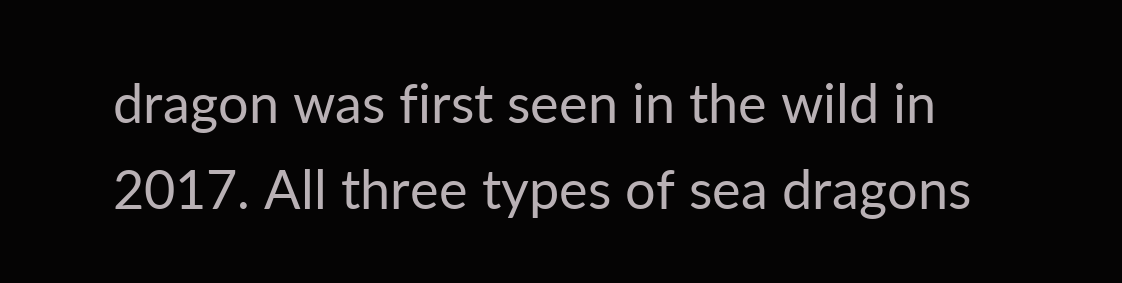dragon was first seen in the wild in 2017. All three types of sea dragons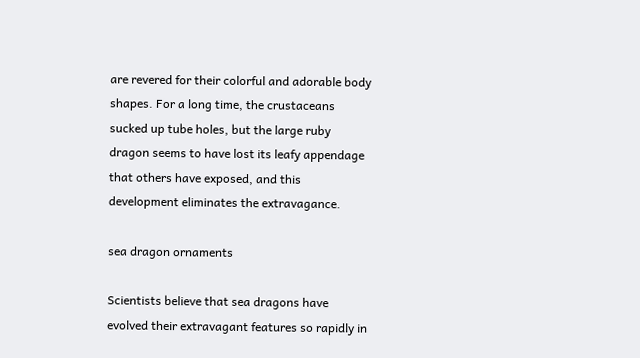are revered for their colorful and adorable body shapes. For a long time, the crustaceans sucked up tube holes, but the large ruby dragon seems to have lost its leafy appendage that others have exposed, and this development eliminates the extravagance.

sea dragon ornaments

Scientists believe that sea dragons have evolved their extravagant features so rapidly in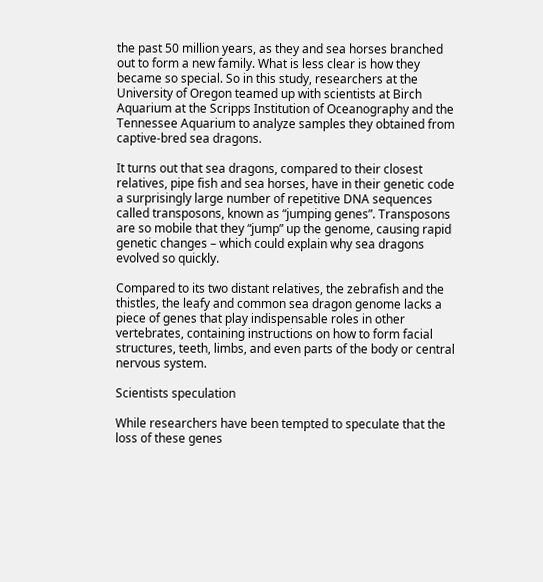the past 50 million years, as they and sea horses branched out to form a new family. What is less clear is how they became so special. So in this study, researchers at the University of Oregon teamed up with scientists at Birch Aquarium at the Scripps Institution of Oceanography and the Tennessee Aquarium to analyze samples they obtained from captive-bred sea dragons.

It turns out that sea dragons, compared to their closest relatives, pipe fish and sea horses, have in their genetic code a surprisingly large number of repetitive DNA sequences called transposons, known as “jumping genes”. Transposons are so mobile that they “jump” up the genome, causing rapid genetic changes – which could explain why sea dragons evolved so quickly.

Compared to its two distant relatives, the zebrafish and the thistles, the leafy and common sea dragon genome lacks a piece of genes that play indispensable roles in other vertebrates, containing instructions on how to form facial structures, teeth, limbs, and even parts of the body or central nervous system.

Scientists speculation

While researchers have been tempted to speculate that the loss of these genes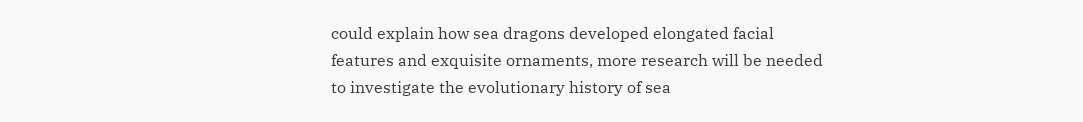could explain how sea dragons developed elongated facial features and exquisite ornaments, more research will be needed to investigate the evolutionary history of sea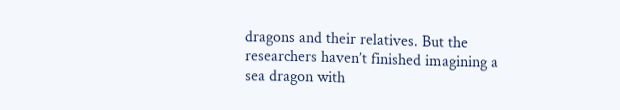dragons and their relatives. But the researchers haven’t finished imagining a sea dragon with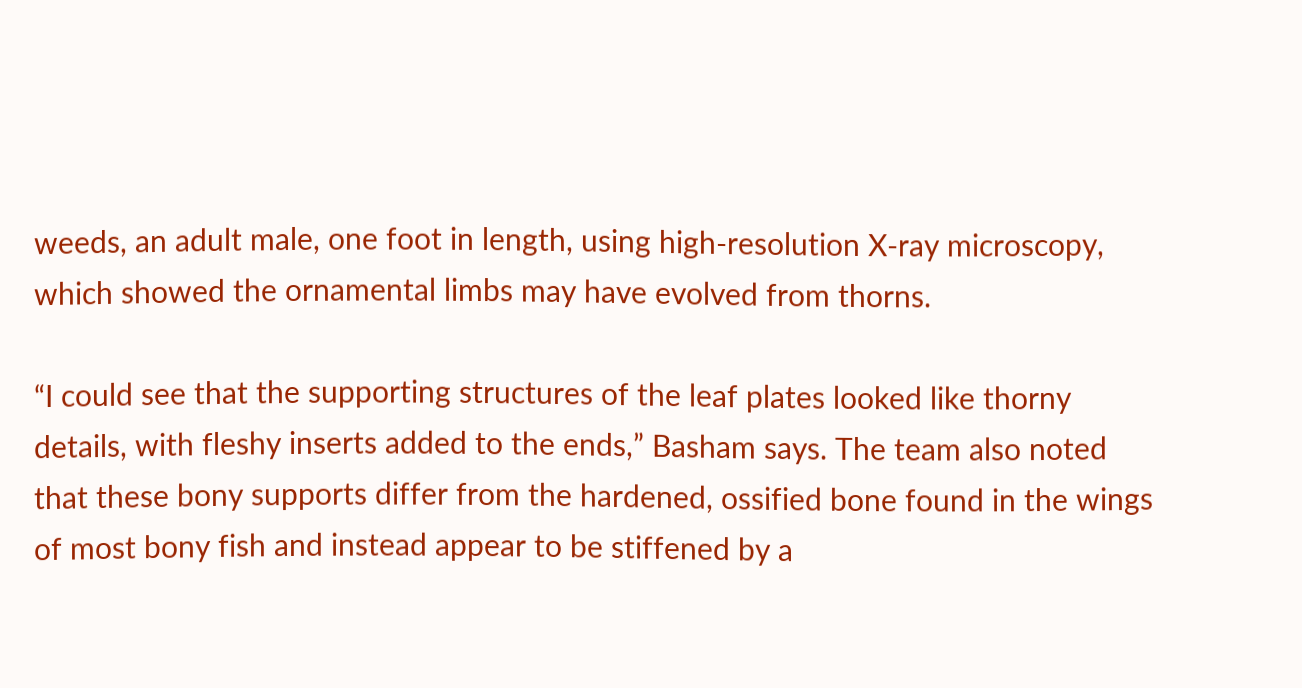weeds, an adult male, one foot in length, using high-resolution X-ray microscopy, which showed the ornamental limbs may have evolved from thorns.

“I could see that the supporting structures of the leaf plates looked like thorny details, with fleshy inserts added to the ends,” Basham says. The team also noted that these bony supports differ from the hardened, ossified bone found in the wings of most bony fish and instead appear to be stiffened by a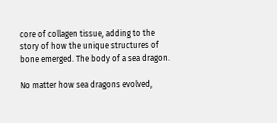core of collagen tissue, adding to the story of how the unique structures of bone emerged. The body of a sea dragon.

No matter how sea dragons evolved,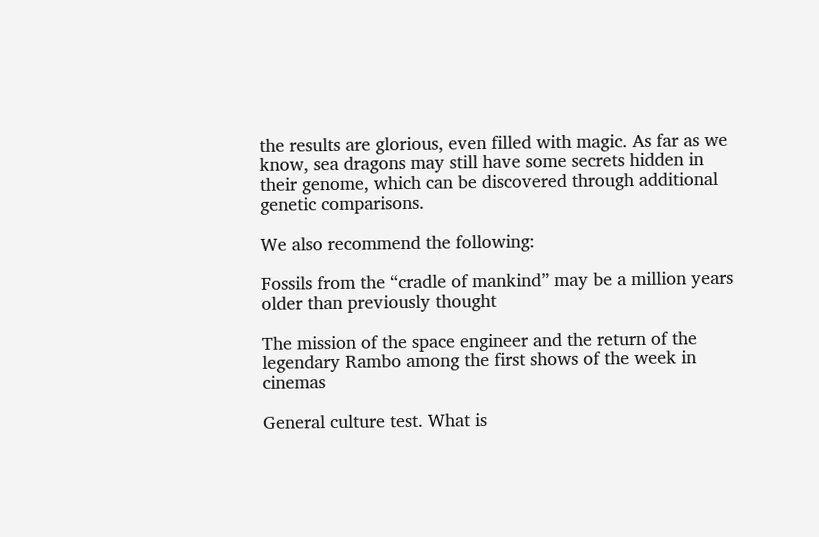the results are glorious, even filled with magic. As far as we know, sea dragons may still have some secrets hidden in their genome, which can be discovered through additional genetic comparisons.

We also recommend the following:

Fossils from the “cradle of mankind” may be a million years older than previously thought

The mission of the space engineer and the return of the legendary Rambo among the first shows of the week in cinemas

General culture test. What is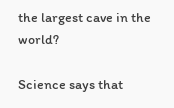the largest cave in the world?

Science says that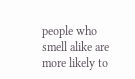people who smell alike are more likely to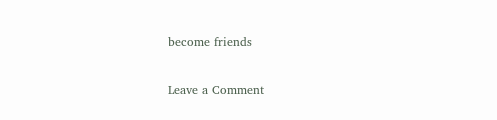become friends

Leave a Comment